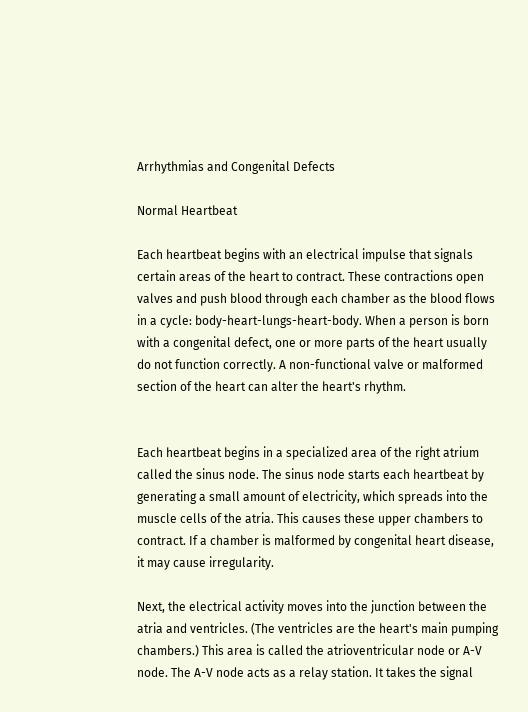Arrhythmias and Congenital Defects

Normal Heartbeat

Each heartbeat begins with an electrical impulse that signals certain areas of the heart to contract. These contractions open valves and push blood through each chamber as the blood flows in a cycle: body-heart-lungs-heart-body. When a person is born with a congenital defect, one or more parts of the heart usually do not function correctly. A non-functional valve or malformed section of the heart can alter the heart's rhythm.


Each heartbeat begins in a specialized area of the right atrium called the sinus node. The sinus node starts each heartbeat by generating a small amount of electricity, which spreads into the muscle cells of the atria. This causes these upper chambers to contract. If a chamber is malformed by congenital heart disease, it may cause irregularity.

Next, the electrical activity moves into the junction between the atria and ventricles. (The ventricles are the heart's main pumping chambers.) This area is called the atrioventricular node or A-V node. The A-V node acts as a relay station. It takes the signal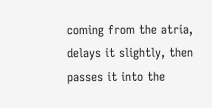coming from the atria, delays it slightly, then passes it into the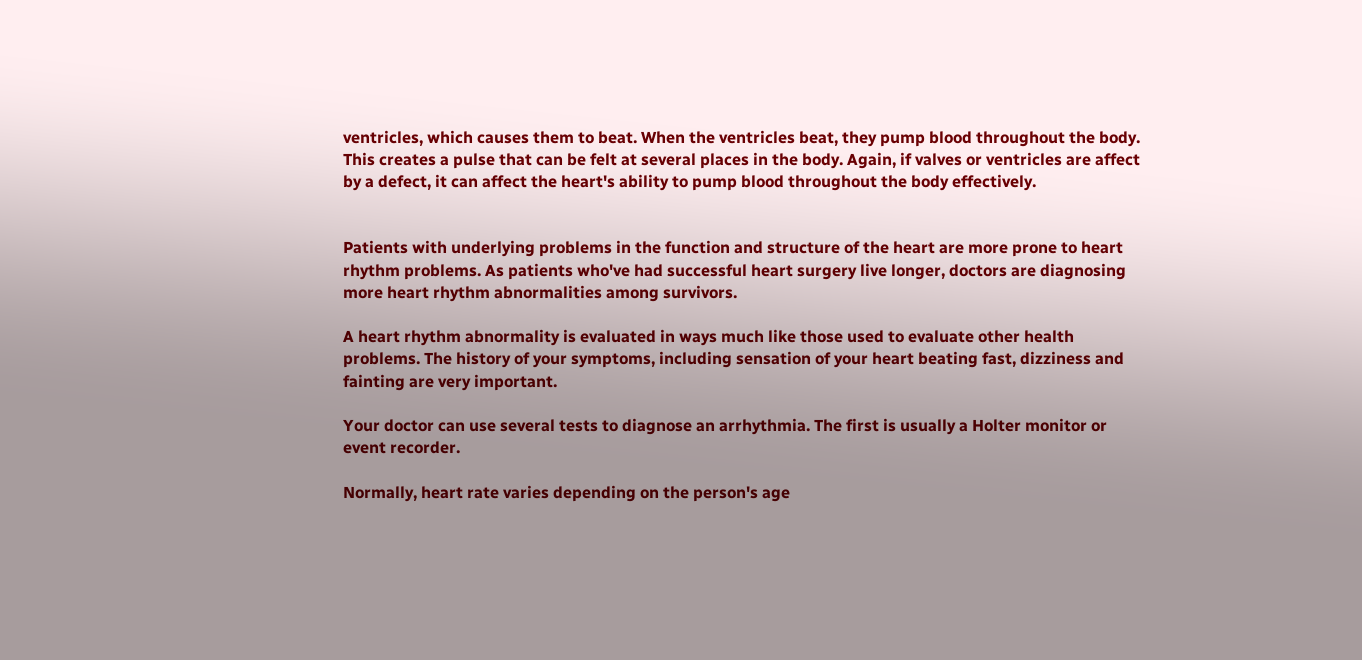ventricles, which causes them to beat. When the ventricles beat, they pump blood throughout the body. This creates a pulse that can be felt at several places in the body. Again, if valves or ventricles are affect by a defect, it can affect the heart's ability to pump blood throughout the body effectively.


Patients with underlying problems in the function and structure of the heart are more prone to heart rhythm problems. As patients who've had successful heart surgery live longer, doctors are diagnosing more heart rhythm abnormalities among survivors.

A heart rhythm abnormality is evaluated in ways much like those used to evaluate other health problems. The history of your symptoms, including sensation of your heart beating fast, dizziness and fainting are very important.

Your doctor can use several tests to diagnose an arrhythmia. The first is usually a Holter monitor or event recorder.

Normally, heart rate varies depending on the person's age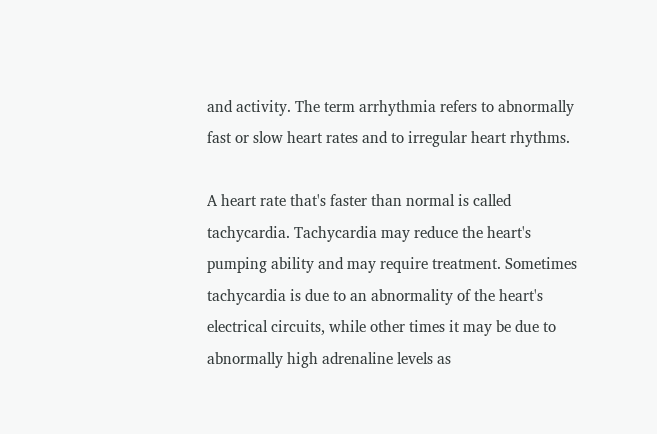and activity. The term arrhythmia refers to abnormally fast or slow heart rates and to irregular heart rhythms.

A heart rate that's faster than normal is called tachycardia. Tachycardia may reduce the heart's pumping ability and may require treatment. Sometimes tachycardia is due to an abnormality of the heart's electrical circuits, while other times it may be due to abnormally high adrenaline levels as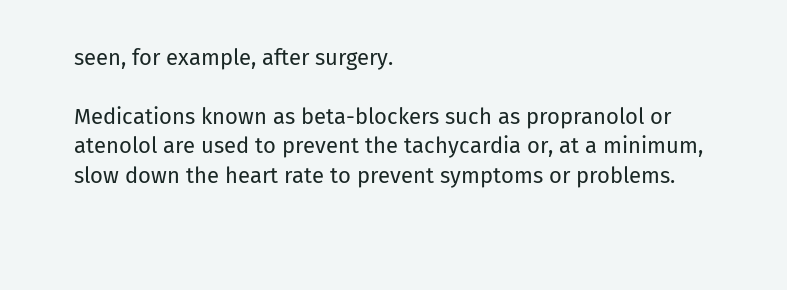seen, for example, after surgery.

Medications known as beta-blockers such as propranolol or atenolol are used to prevent the tachycardia or, at a minimum, slow down the heart rate to prevent symptoms or problems.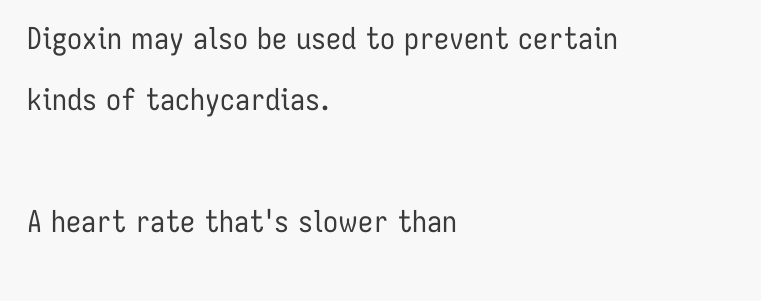Digoxin may also be used to prevent certain kinds of tachycardias.

A heart rate that's slower than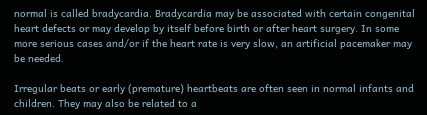normal is called bradycardia. Bradycardia may be associated with certain congenital heart defects or may develop by itself before birth or after heart surgery. In some more serious cases and/or if the heart rate is very slow, an artificial pacemaker may be needed.

Irregular beats or early (premature) heartbeats are often seen in normal infants and children. They may also be related to a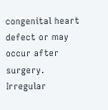congenital heart defect or may occur after surgery. Irregular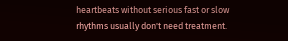heartbeats without serious fast or slow rhythms usually don't need treatment.